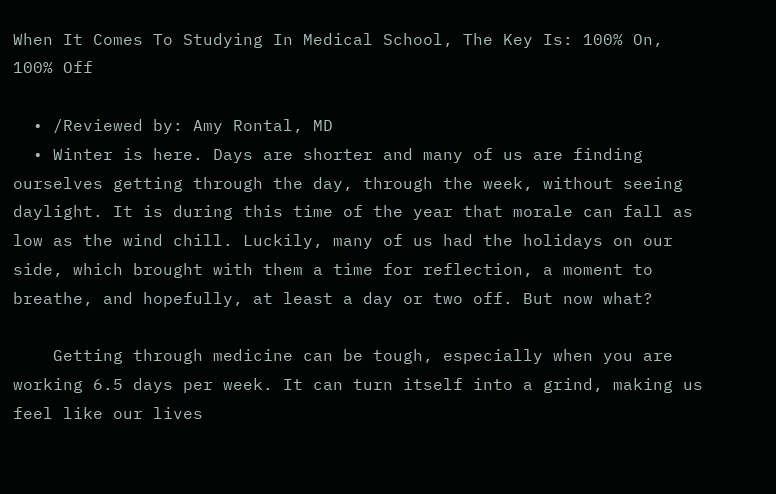When It Comes To Studying In Medical School, The Key Is: 100% On, 100% Off

  • /Reviewed by: Amy Rontal, MD
  • Winter is here. Days are shorter and many of us are finding ourselves getting through the day, through the week, without seeing daylight. It is during this time of the year that morale can fall as low as the wind chill. Luckily, many of us had the holidays on our side, which brought with them a time for reflection, a moment to breathe, and hopefully, at least a day or two off. But now what?

    Getting through medicine can be tough, especially when you are working 6.5 days per week. It can turn itself into a grind, making us feel like our lives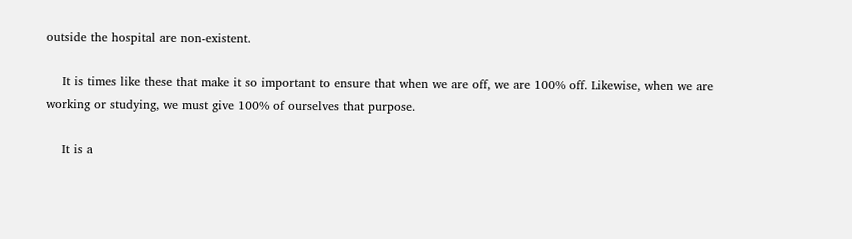outside the hospital are non-existent.

    It is times like these that make it so important to ensure that when we are off, we are 100% off. Likewise, when we are working or studying, we must give 100% of ourselves that purpose.

    It is a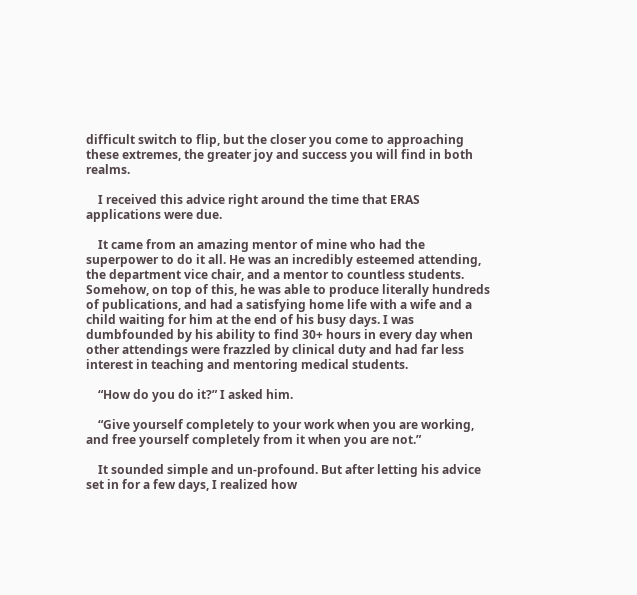difficult switch to flip, but the closer you come to approaching these extremes, the greater joy and success you will find in both realms.

    I received this advice right around the time that ERAS applications were due.

    It came from an amazing mentor of mine who had the superpower to do it all. He was an incredibly esteemed attending, the department vice chair, and a mentor to countless students. Somehow, on top of this, he was able to produce literally hundreds of publications, and had a satisfying home life with a wife and a child waiting for him at the end of his busy days. I was dumbfounded by his ability to find 30+ hours in every day when other attendings were frazzled by clinical duty and had far less interest in teaching and mentoring medical students.

    “How do you do it?” I asked him.

    “Give yourself completely to your work when you are working, and free yourself completely from it when you are not.”

    It sounded simple and un-profound. But after letting his advice set in for a few days, I realized how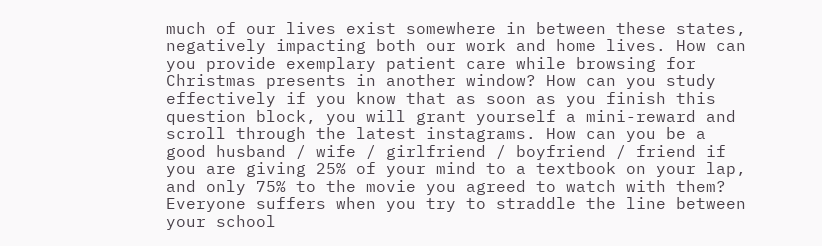much of our lives exist somewhere in between these states, negatively impacting both our work and home lives. How can you provide exemplary patient care while browsing for Christmas presents in another window? How can you study effectively if you know that as soon as you finish this question block, you will grant yourself a mini-reward and scroll through the latest instagrams. How can you be a good husband / wife / girlfriend / boyfriend / friend if you are giving 25% of your mind to a textbook on your lap, and only 75% to the movie you agreed to watch with them? Everyone suffers when you try to straddle the line between your school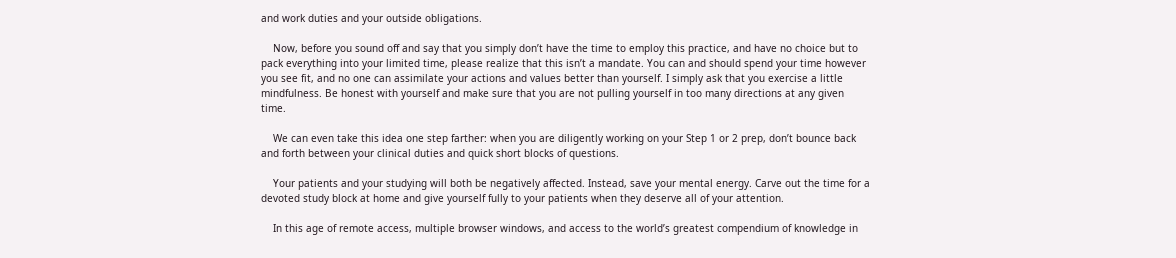and work duties and your outside obligations.

    Now, before you sound off and say that you simply don’t have the time to employ this practice, and have no choice but to pack everything into your limited time, please realize that this isn’t a mandate. You can and should spend your time however you see fit, and no one can assimilate your actions and values better than yourself. I simply ask that you exercise a little mindfulness. Be honest with yourself and make sure that you are not pulling yourself in too many directions at any given time.

    We can even take this idea one step farther: when you are diligently working on your Step 1 or 2 prep, don’t bounce back and forth between your clinical duties and quick short blocks of questions.

    Your patients and your studying will both be negatively affected. Instead, save your mental energy. Carve out the time for a devoted study block at home and give yourself fully to your patients when they deserve all of your attention.

    In this age of remote access, multiple browser windows, and access to the world’s greatest compendium of knowledge in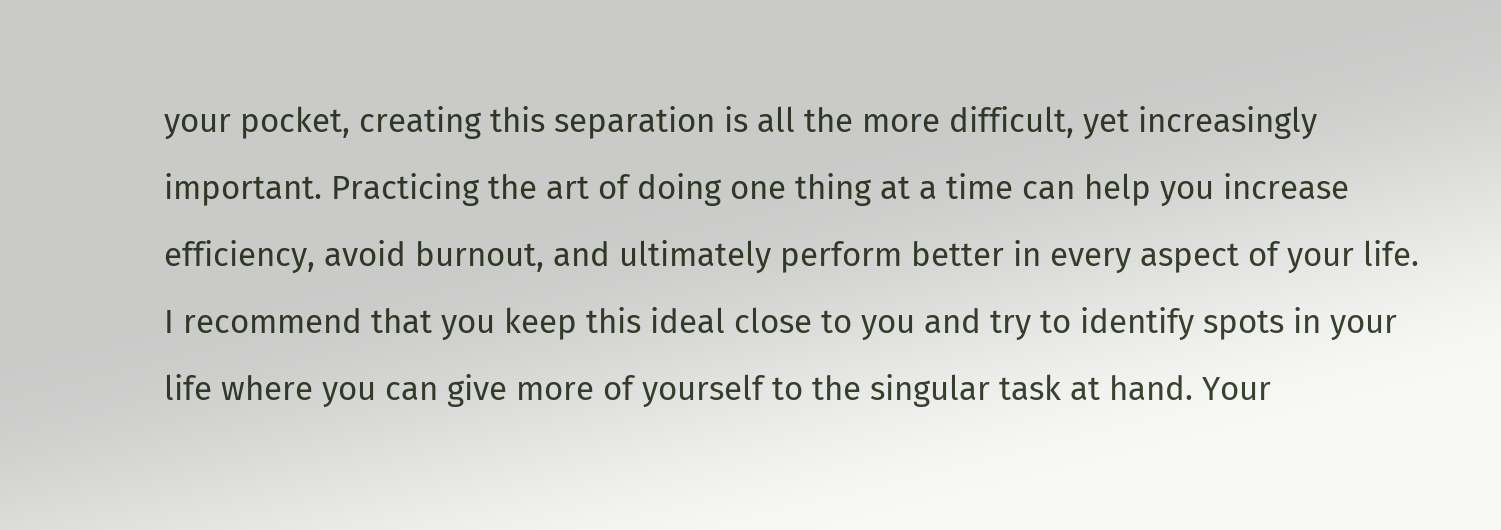your pocket, creating this separation is all the more difficult, yet increasingly important. Practicing the art of doing one thing at a time can help you increase efficiency, avoid burnout, and ultimately perform better in every aspect of your life. I recommend that you keep this ideal close to you and try to identify spots in your life where you can give more of yourself to the singular task at hand. Your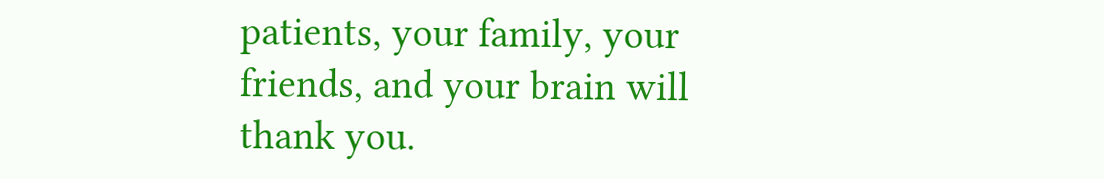patients, your family, your friends, and your brain will thank you.